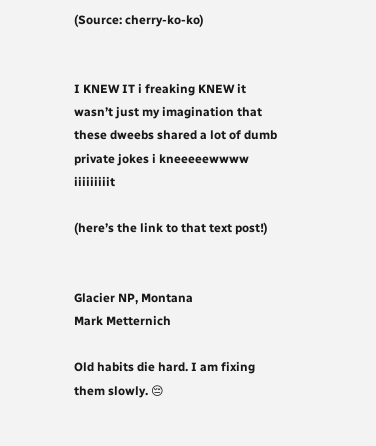(Source: cherry-ko-ko)


I KNEW IT i freaking KNEW it wasn’t just my imagination that these dweebs shared a lot of dumb private jokes i kneeeeewwww iiiiiiiiit

(here’s the link to that text post!)


Glacier NP, Montana
Mark Metternich

Old habits die hard. I am fixing them slowly. 😔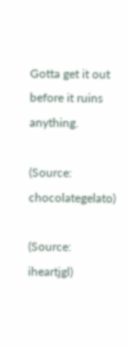Gotta get it out before it ruins anything.

(Source: chocolategelato)

(Source: iheartjgl)